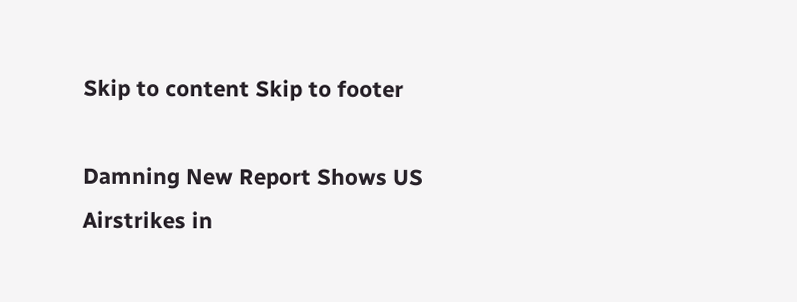Skip to content Skip to footer

Damning New Report Shows US Airstrikes in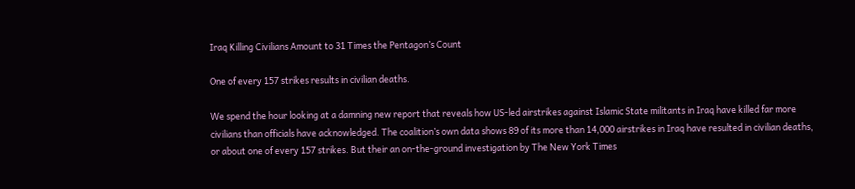Iraq Killing Civilians Amount to 31 Times the Pentagon’s Count

One of every 157 strikes results in civilian deaths.

We spend the hour looking at a damning new report that reveals how US-led airstrikes against Islamic State militants in Iraq have killed far more civilians than officials have acknowledged. The coalition’s own data shows 89 of its more than 14,000 airstrikes in Iraq have resulted in civilian deaths, or about one of every 157 strikes. But their an on-the-ground investigation by The New York Times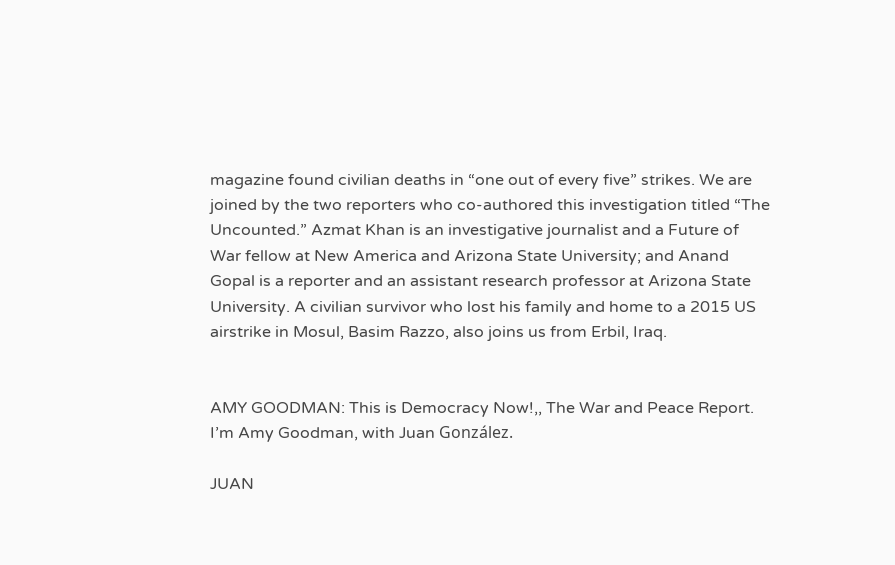magazine found civilian deaths in “one out of every five” strikes. We are joined by the two reporters who co-authored this investigation titled “The Uncounted.” Azmat Khan is an investigative journalist and a Future of War fellow at New America and Arizona State University; and Anand Gopal is a reporter and an assistant research professor at Arizona State University. A civilian survivor who lost his family and home to a 2015 US airstrike in Mosul, Basim Razzo, also joins us from Erbil, Iraq.


AMY GOODMAN: This is Democracy Now!,, The War and Peace Report. I’m Amy Goodman, with Juan González.

JUAN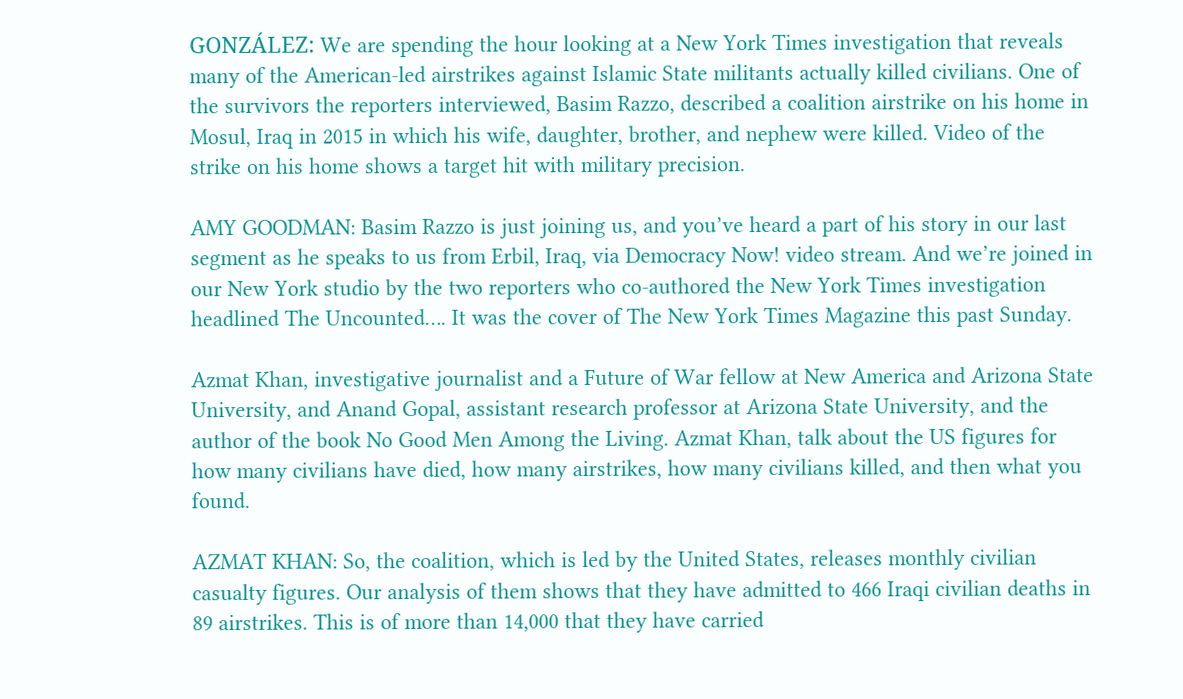GONZÁLEZ: We are spending the hour looking at a New York Times investigation that reveals many of the American-led airstrikes against Islamic State militants actually killed civilians. One of the survivors the reporters interviewed, Basim Razzo, described a coalition airstrike on his home in Mosul, Iraq in 2015 in which his wife, daughter, brother, and nephew were killed. Video of the strike on his home shows a target hit with military precision.

AMY GOODMAN: Basim Razzo is just joining us, and you’ve heard a part of his story in our last segment as he speaks to us from Erbil, Iraq, via Democracy Now! video stream. And we’re joined in our New York studio by the two reporters who co-authored the New York Times investigation headlined The Uncounted…. It was the cover of The New York Times Magazine this past Sunday.

Azmat Khan, investigative journalist and a Future of War fellow at New America and Arizona State University, and Anand Gopal, assistant research professor at Arizona State University, and the author of the book No Good Men Among the Living. Azmat Khan, talk about the US figures for how many civilians have died, how many airstrikes, how many civilians killed, and then what you found.

AZMAT KHAN: So, the coalition, which is led by the United States, releases monthly civilian casualty figures. Our analysis of them shows that they have admitted to 466 Iraqi civilian deaths in 89 airstrikes. This is of more than 14,000 that they have carried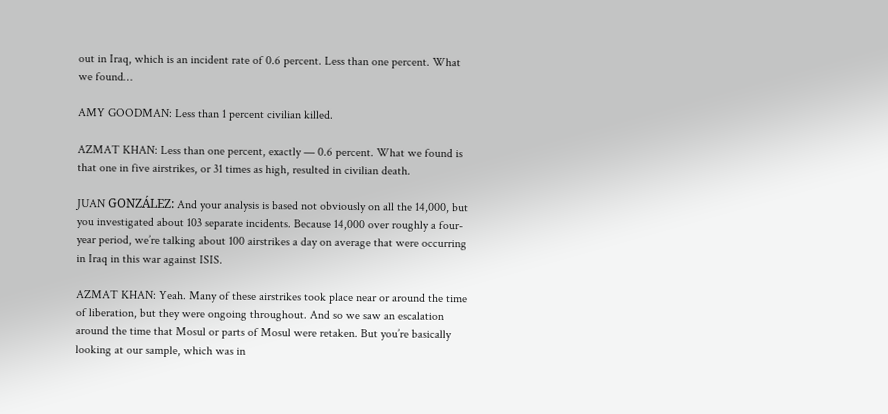out in Iraq, which is an incident rate of 0.6 percent. Less than one percent. What we found…

AMY GOODMAN: Less than 1 percent civilian killed.

AZMAT KHAN: Less than one percent, exactly — 0.6 percent. What we found is that one in five airstrikes, or 31 times as high, resulted in civilian death.

JUAN GONZÁLEZ: And your analysis is based not obviously on all the 14,000, but you investigated about 103 separate incidents. Because 14,000 over roughly a four-year period, we’re talking about 100 airstrikes a day on average that were occurring in Iraq in this war against ISIS.

AZMAT KHAN: Yeah. Many of these airstrikes took place near or around the time of liberation, but they were ongoing throughout. And so we saw an escalation around the time that Mosul or parts of Mosul were retaken. But you’re basically looking at our sample, which was in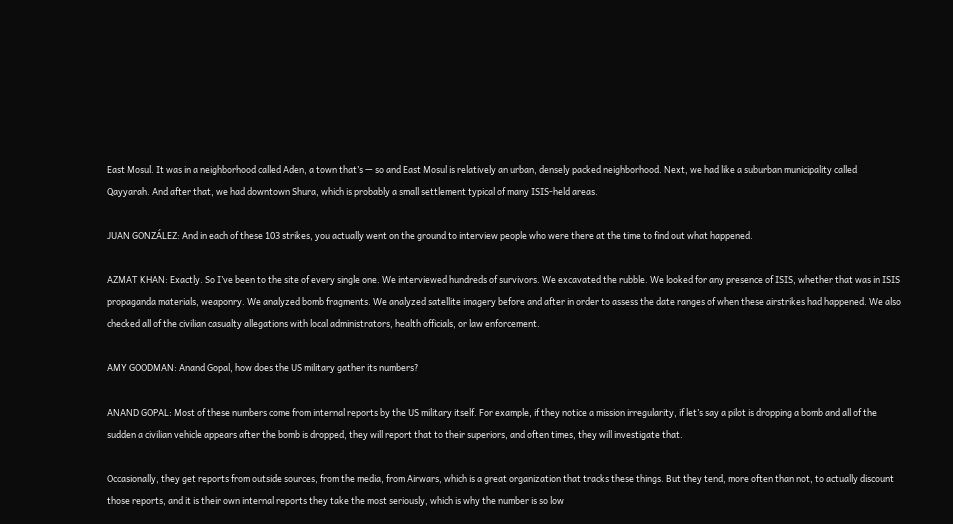East Mosul. It was in a neighborhood called Aden, a town that’s — so and East Mosul is relatively an urban, densely packed neighborhood. Next, we had like a suburban municipality called Qayyarah. And after that, we had downtown Shura, which is probably a small settlement typical of many ISIS-held areas.

JUAN GONZÁLEZ: And in each of these 103 strikes, you actually went on the ground to interview people who were there at the time to find out what happened.

AZMAT KHAN: Exactly. So I’ve been to the site of every single one. We interviewed hundreds of survivors. We excavated the rubble. We looked for any presence of ISIS, whether that was in ISIS propaganda materials, weaponry. We analyzed bomb fragments. We analyzed satellite imagery before and after in order to assess the date ranges of when these airstrikes had happened. We also checked all of the civilian casualty allegations with local administrators, health officials, or law enforcement.

AMY GOODMAN: Anand Gopal, how does the US military gather its numbers?

ANAND GOPAL: Most of these numbers come from internal reports by the US military itself. For example, if they notice a mission irregularity, if let’s say a pilot is dropping a bomb and all of the sudden a civilian vehicle appears after the bomb is dropped, they will report that to their superiors, and often times, they will investigate that.

Occasionally, they get reports from outside sources, from the media, from Airwars, which is a great organization that tracks these things. But they tend, more often than not, to actually discount those reports, and it is their own internal reports they take the most seriously, which is why the number is so low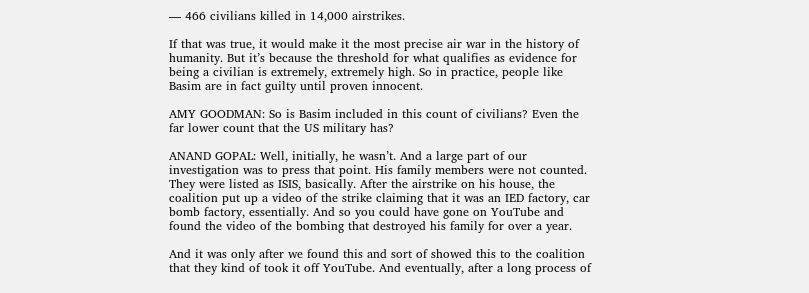— 466 civilians killed in 14,000 airstrikes.

If that was true, it would make it the most precise air war in the history of humanity. But it’s because the threshold for what qualifies as evidence for being a civilian is extremely, extremely high. So in practice, people like Basim are in fact guilty until proven innocent.

AMY GOODMAN: So is Basim included in this count of civilians? Even the far lower count that the US military has?

ANAND GOPAL: Well, initially, he wasn’t. And a large part of our investigation was to press that point. His family members were not counted. They were listed as ISIS, basically. After the airstrike on his house, the coalition put up a video of the strike claiming that it was an IED factory, car bomb factory, essentially. And so you could have gone on YouTube and found the video of the bombing that destroyed his family for over a year.

And it was only after we found this and sort of showed this to the coalition that they kind of took it off YouTube. And eventually, after a long process of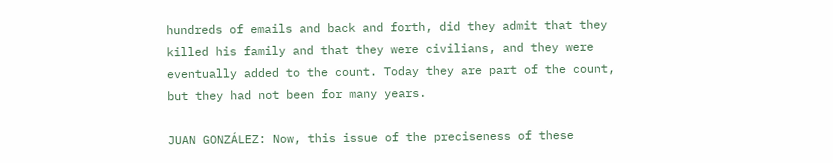hundreds of emails and back and forth, did they admit that they killed his family and that they were civilians, and they were eventually added to the count. Today they are part of the count, but they had not been for many years.

JUAN GONZÁLEZ: Now, this issue of the preciseness of these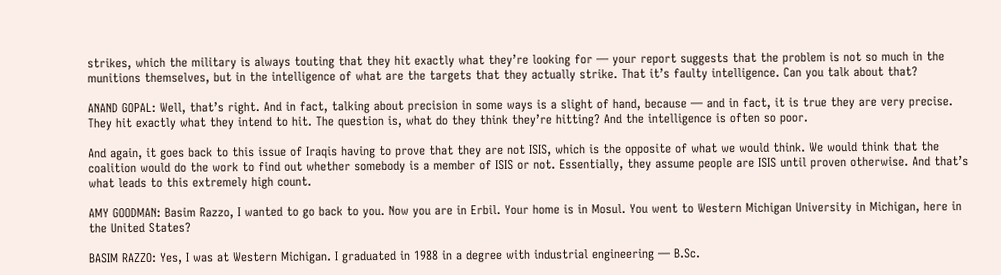strikes, which the military is always touting that they hit exactly what they’re looking for — your report suggests that the problem is not so much in the munitions themselves, but in the intelligence of what are the targets that they actually strike. That it’s faulty intelligence. Can you talk about that?

ANAND GOPAL: Well, that’s right. And in fact, talking about precision in some ways is a slight of hand, because — and in fact, it is true they are very precise. They hit exactly what they intend to hit. The question is, what do they think they’re hitting? And the intelligence is often so poor.

And again, it goes back to this issue of Iraqis having to prove that they are not ISIS, which is the opposite of what we would think. We would think that the coalition would do the work to find out whether somebody is a member of ISIS or not. Essentially, they assume people are ISIS until proven otherwise. And that’s what leads to this extremely high count.

AMY GOODMAN: Basim Razzo, I wanted to go back to you. Now you are in Erbil. Your home is in Mosul. You went to Western Michigan University in Michigan, here in the United States?

BASIM RAZZO: Yes, I was at Western Michigan. I graduated in 1988 in a degree with industrial engineering — B.Sc.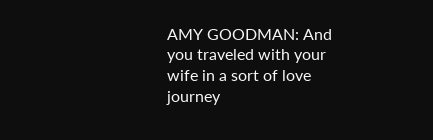AMY GOODMAN: And you traveled with your wife in a sort of love journey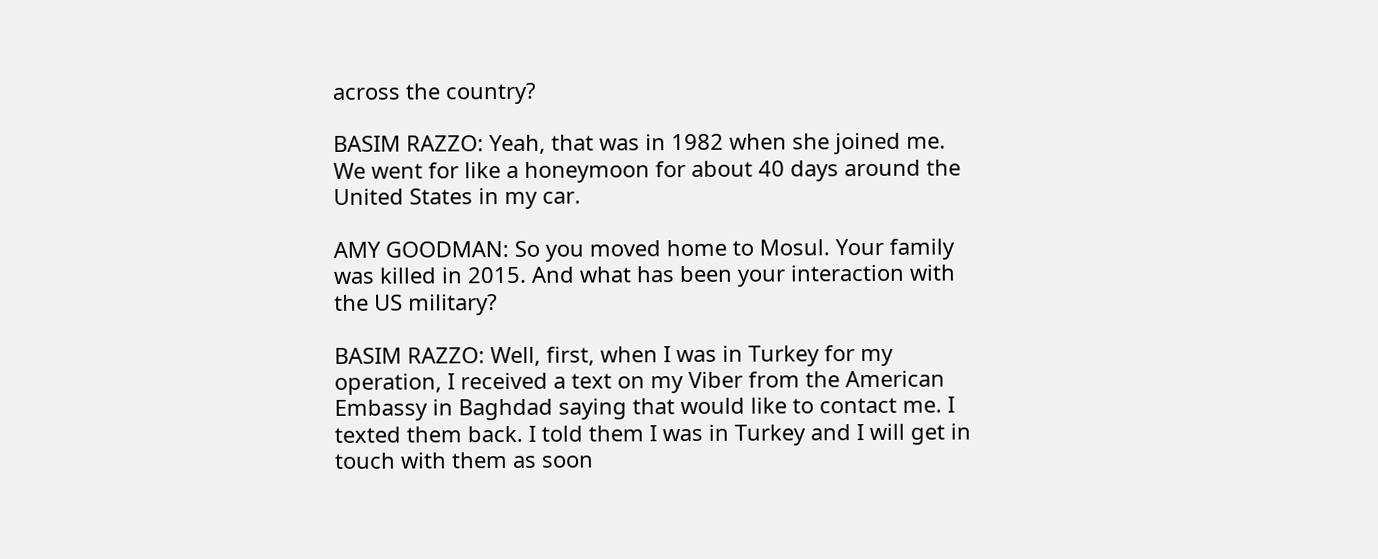across the country?

BASIM RAZZO: Yeah, that was in 1982 when she joined me. We went for like a honeymoon for about 40 days around the United States in my car.

AMY GOODMAN: So you moved home to Mosul. Your family was killed in 2015. And what has been your interaction with the US military?

BASIM RAZZO: Well, first, when I was in Turkey for my operation, I received a text on my Viber from the American Embassy in Baghdad saying that would like to contact me. I texted them back. I told them I was in Turkey and I will get in touch with them as soon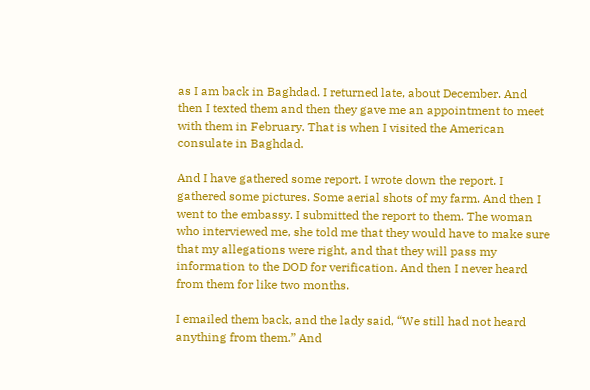as I am back in Baghdad. I returned late, about December. And then I texted them and then they gave me an appointment to meet with them in February. That is when I visited the American consulate in Baghdad.

And I have gathered some report. I wrote down the report. I gathered some pictures. Some aerial shots of my farm. And then I went to the embassy. I submitted the report to them. The woman who interviewed me, she told me that they would have to make sure that my allegations were right, and that they will pass my information to the DOD for verification. And then I never heard from them for like two months.

I emailed them back, and the lady said, “We still had not heard anything from them.” And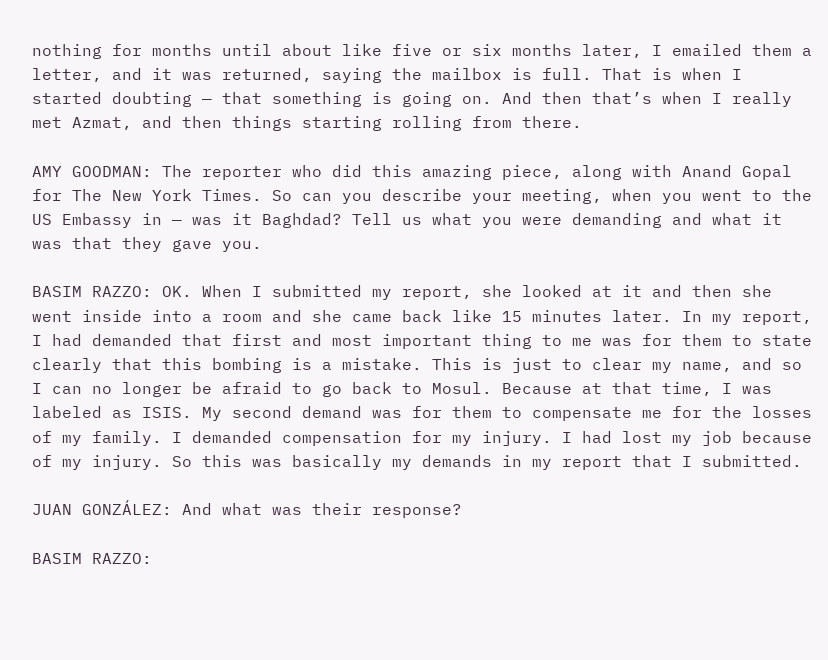nothing for months until about like five or six months later, I emailed them a letter, and it was returned, saying the mailbox is full. That is when I started doubting — that something is going on. And then that’s when I really met Azmat, and then things starting rolling from there.

AMY GOODMAN: The reporter who did this amazing piece, along with Anand Gopal for The New York Times. So can you describe your meeting, when you went to the US Embassy in — was it Baghdad? Tell us what you were demanding and what it was that they gave you.

BASIM RAZZO: OK. When I submitted my report, she looked at it and then she went inside into a room and she came back like 15 minutes later. In my report, I had demanded that first and most important thing to me was for them to state clearly that this bombing is a mistake. This is just to clear my name, and so I can no longer be afraid to go back to Mosul. Because at that time, I was labeled as ISIS. My second demand was for them to compensate me for the losses of my family. I demanded compensation for my injury. I had lost my job because of my injury. So this was basically my demands in my report that I submitted.

JUAN GONZÁLEZ: And what was their response?

BASIM RAZZO: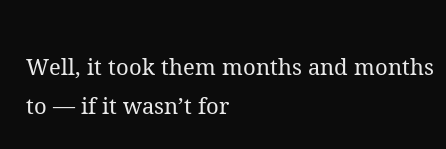Well, it took them months and months to — if it wasn’t for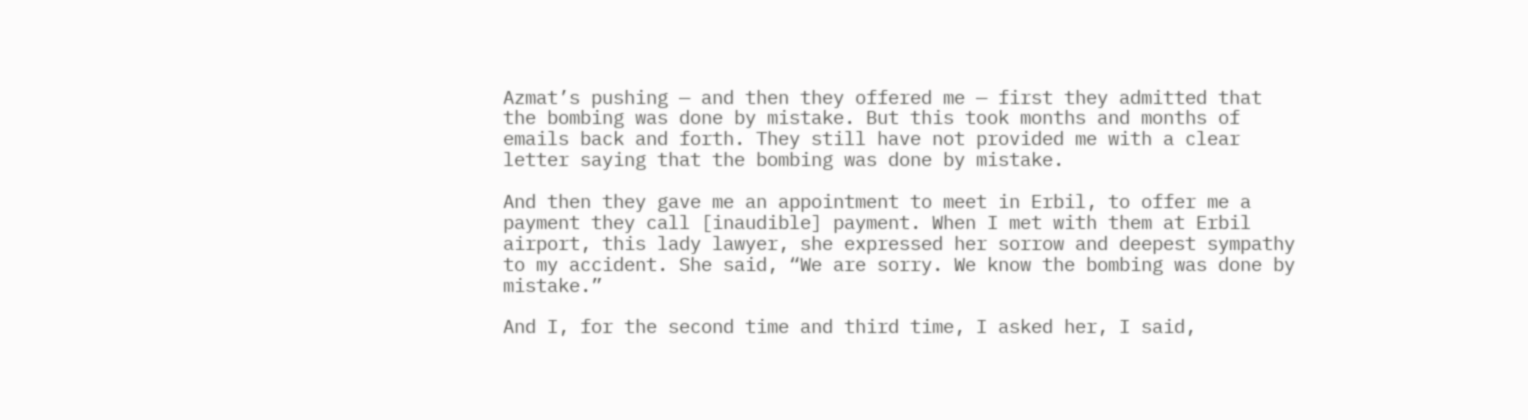Azmat’s pushing — and then they offered me — first they admitted that the bombing was done by mistake. But this took months and months of emails back and forth. They still have not provided me with a clear letter saying that the bombing was done by mistake.

And then they gave me an appointment to meet in Erbil, to offer me a payment they call [inaudible] payment. When I met with them at Erbil airport, this lady lawyer, she expressed her sorrow and deepest sympathy to my accident. She said, “We are sorry. We know the bombing was done by mistake.”

And I, for the second time and third time, I asked her, I said,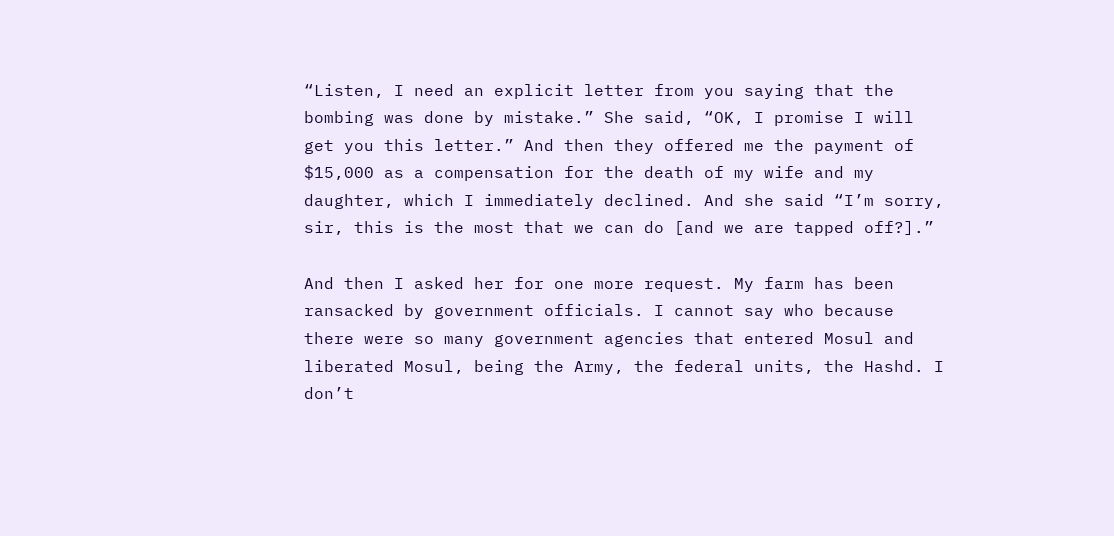“Listen, I need an explicit letter from you saying that the bombing was done by mistake.” She said, “OK, I promise I will get you this letter.” And then they offered me the payment of $15,000 as a compensation for the death of my wife and my daughter, which I immediately declined. And she said “I’m sorry, sir, this is the most that we can do [and we are tapped off?].”

And then I asked her for one more request. My farm has been ransacked by government officials. I cannot say who because there were so many government agencies that entered Mosul and liberated Mosul, being the Army, the federal units, the Hashd. I don’t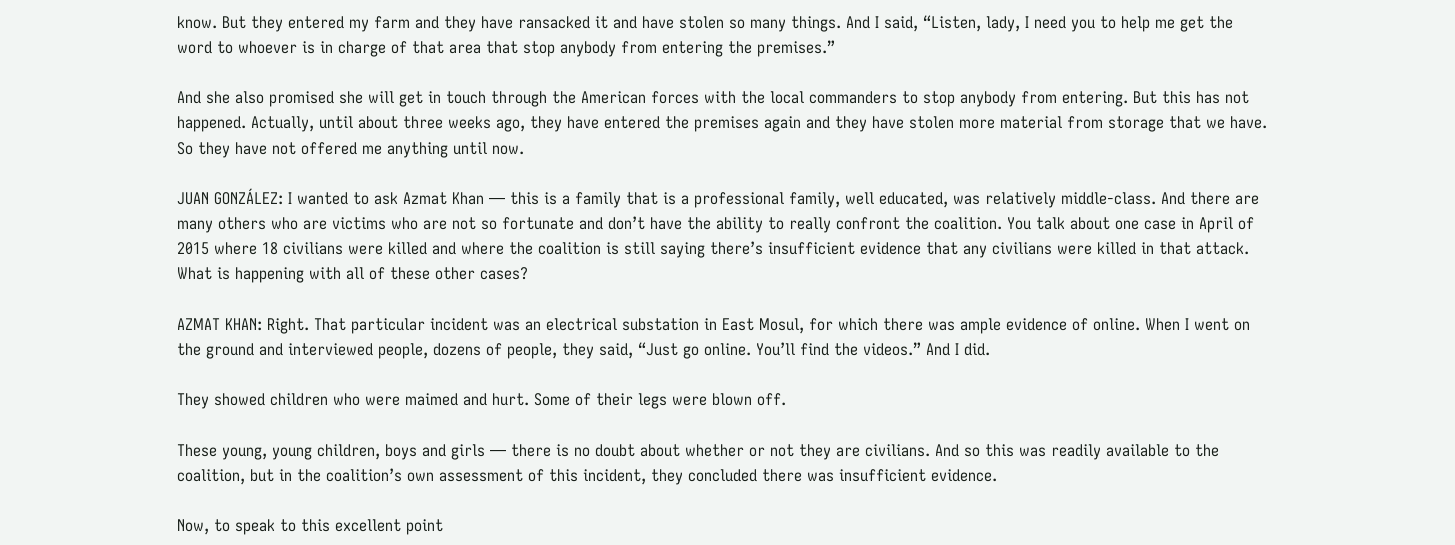know. But they entered my farm and they have ransacked it and have stolen so many things. And I said, “Listen, lady, I need you to help me get the word to whoever is in charge of that area that stop anybody from entering the premises.”

And she also promised she will get in touch through the American forces with the local commanders to stop anybody from entering. But this has not happened. Actually, until about three weeks ago, they have entered the premises again and they have stolen more material from storage that we have. So they have not offered me anything until now.

JUAN GONZÁLEZ: I wanted to ask Azmat Khan — this is a family that is a professional family, well educated, was relatively middle-class. And there are many others who are victims who are not so fortunate and don’t have the ability to really confront the coalition. You talk about one case in April of 2015 where 18 civilians were killed and where the coalition is still saying there’s insufficient evidence that any civilians were killed in that attack. What is happening with all of these other cases?

AZMAT KHAN: Right. That particular incident was an electrical substation in East Mosul, for which there was ample evidence of online. When I went on the ground and interviewed people, dozens of people, they said, “Just go online. You’ll find the videos.” And I did.

They showed children who were maimed and hurt. Some of their legs were blown off.

These young, young children, boys and girls — there is no doubt about whether or not they are civilians. And so this was readily available to the coalition, but in the coalition’s own assessment of this incident, they concluded there was insufficient evidence.

Now, to speak to this excellent point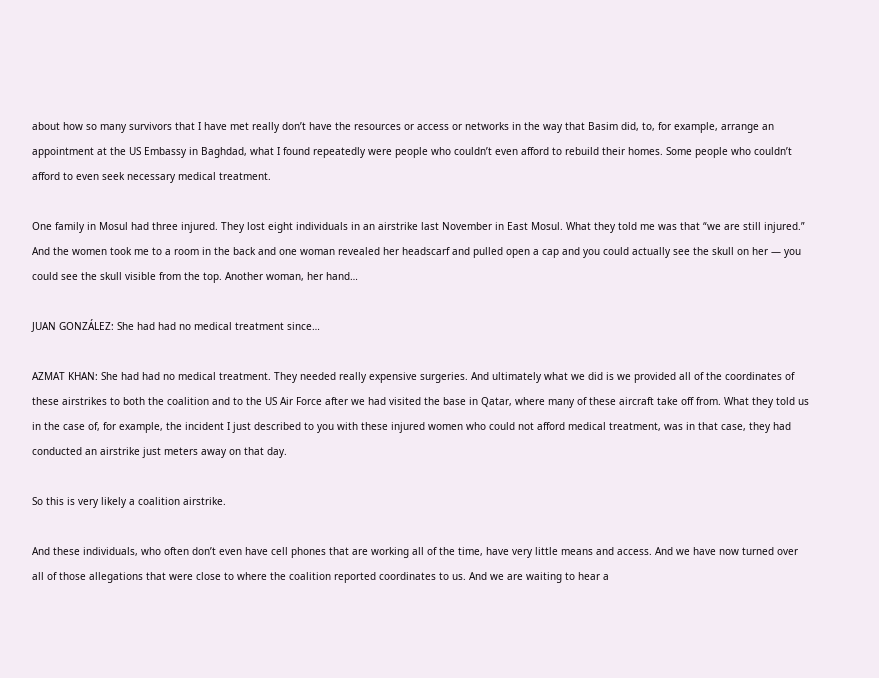about how so many survivors that I have met really don’t have the resources or access or networks in the way that Basim did, to, for example, arrange an appointment at the US Embassy in Baghdad, what I found repeatedly were people who couldn’t even afford to rebuild their homes. Some people who couldn’t afford to even seek necessary medical treatment.

One family in Mosul had three injured. They lost eight individuals in an airstrike last November in East Mosul. What they told me was that “we are still injured.” And the women took me to a room in the back and one woman revealed her headscarf and pulled open a cap and you could actually see the skull on her — you could see the skull visible from the top. Another woman, her hand…

JUAN GONZÁLEZ: She had had no medical treatment since…

AZMAT KHAN: She had had no medical treatment. They needed really expensive surgeries. And ultimately what we did is we provided all of the coordinates of these airstrikes to both the coalition and to the US Air Force after we had visited the base in Qatar, where many of these aircraft take off from. What they told us in the case of, for example, the incident I just described to you with these injured women who could not afford medical treatment, was in that case, they had conducted an airstrike just meters away on that day.

So this is very likely a coalition airstrike.

And these individuals, who often don’t even have cell phones that are working all of the time, have very little means and access. And we have now turned over all of those allegations that were close to where the coalition reported coordinates to us. And we are waiting to hear a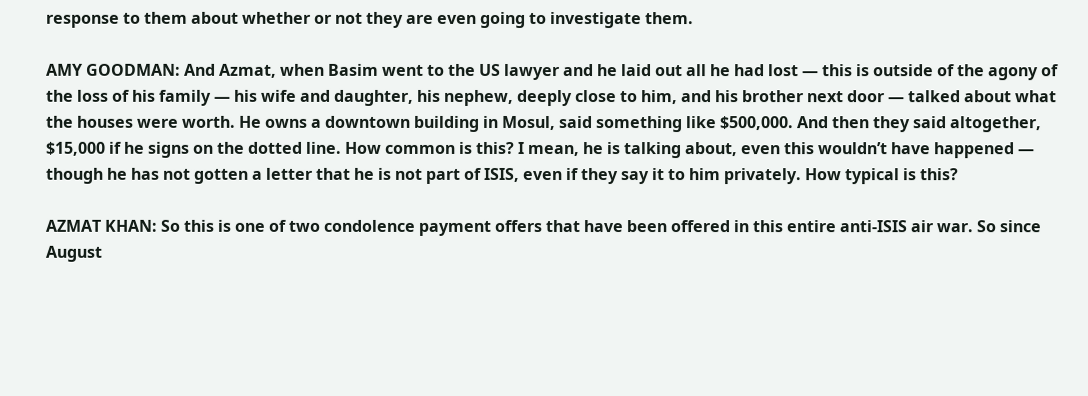response to them about whether or not they are even going to investigate them.

AMY GOODMAN: And Azmat, when Basim went to the US lawyer and he laid out all he had lost — this is outside of the agony of the loss of his family — his wife and daughter, his nephew, deeply close to him, and his brother next door — talked about what the houses were worth. He owns a downtown building in Mosul, said something like $500,000. And then they said altogether, $15,000 if he signs on the dotted line. How common is this? I mean, he is talking about, even this wouldn’t have happened — though he has not gotten a letter that he is not part of ISIS, even if they say it to him privately. How typical is this?

AZMAT KHAN: So this is one of two condolence payment offers that have been offered in this entire anti-ISIS air war. So since August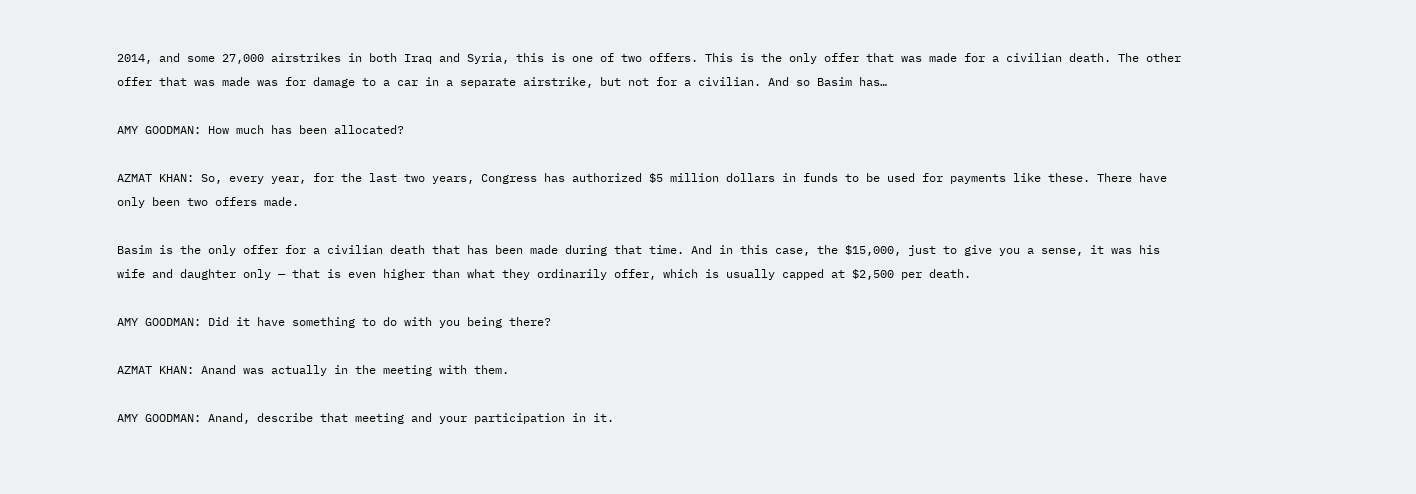2014, and some 27,000 airstrikes in both Iraq and Syria, this is one of two offers. This is the only offer that was made for a civilian death. The other offer that was made was for damage to a car in a separate airstrike, but not for a civilian. And so Basim has…

AMY GOODMAN: How much has been allocated?

AZMAT KHAN: So, every year, for the last two years, Congress has authorized $5 million dollars in funds to be used for payments like these. There have only been two offers made.

Basim is the only offer for a civilian death that has been made during that time. And in this case, the $15,000, just to give you a sense, it was his wife and daughter only — that is even higher than what they ordinarily offer, which is usually capped at $2,500 per death.

AMY GOODMAN: Did it have something to do with you being there?

AZMAT KHAN: Anand was actually in the meeting with them.

AMY GOODMAN: Anand, describe that meeting and your participation in it.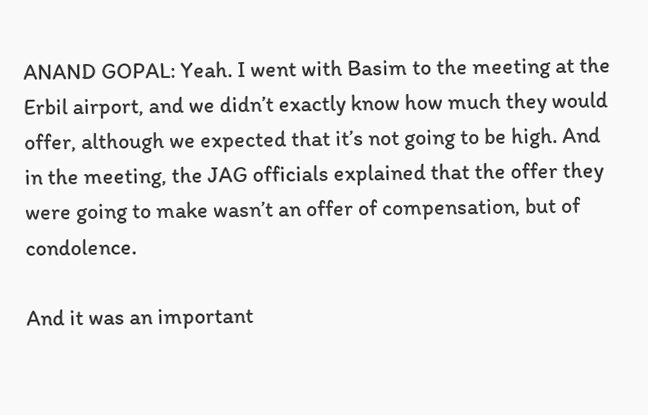ANAND GOPAL: Yeah. I went with Basim to the meeting at the Erbil airport, and we didn’t exactly know how much they would offer, although we expected that it’s not going to be high. And in the meeting, the JAG officials explained that the offer they were going to make wasn’t an offer of compensation, but of condolence.

And it was an important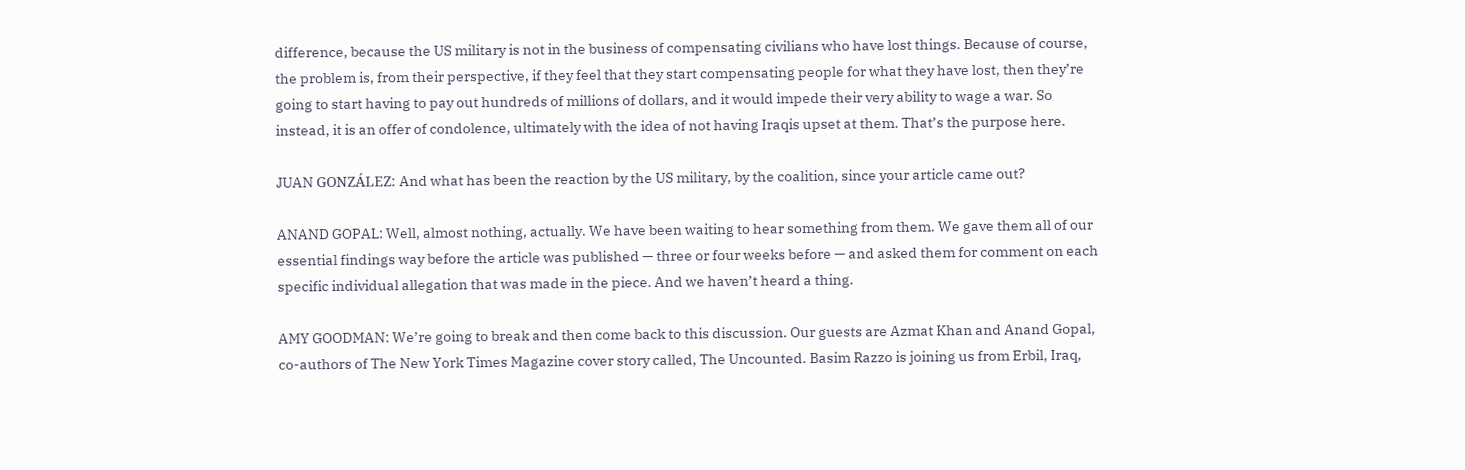difference, because the US military is not in the business of compensating civilians who have lost things. Because of course, the problem is, from their perspective, if they feel that they start compensating people for what they have lost, then they’re going to start having to pay out hundreds of millions of dollars, and it would impede their very ability to wage a war. So instead, it is an offer of condolence, ultimately with the idea of not having Iraqis upset at them. That’s the purpose here.

JUAN GONZÁLEZ: And what has been the reaction by the US military, by the coalition, since your article came out?

ANAND GOPAL: Well, almost nothing, actually. We have been waiting to hear something from them. We gave them all of our essential findings way before the article was published — three or four weeks before — and asked them for comment on each specific individual allegation that was made in the piece. And we haven’t heard a thing.

AMY GOODMAN: We’re going to break and then come back to this discussion. Our guests are Azmat Khan and Anand Gopal, co-authors of The New York Times Magazine cover story called, The Uncounted. Basim Razzo is joining us from Erbil, Iraq,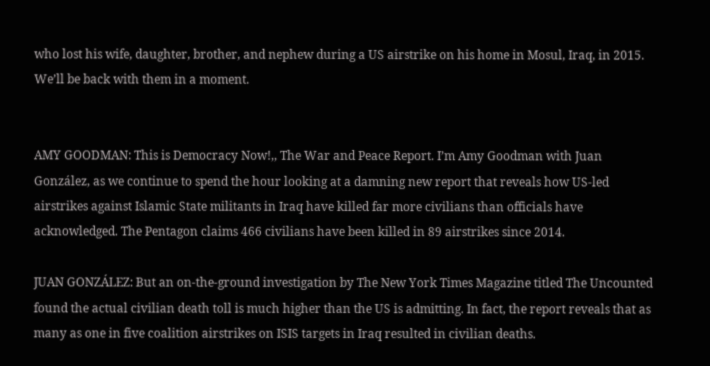who lost his wife, daughter, brother, and nephew during a US airstrike on his home in Mosul, Iraq, in 2015. We’ll be back with them in a moment.


AMY GOODMAN: This is Democracy Now!,, The War and Peace Report. I’m Amy Goodman with Juan González, as we continue to spend the hour looking at a damning new report that reveals how US-led airstrikes against Islamic State militants in Iraq have killed far more civilians than officials have acknowledged. The Pentagon claims 466 civilians have been killed in 89 airstrikes since 2014.

JUAN GONZÁLEZ: But an on-the-ground investigation by The New York Times Magazine titled The Uncounted found the actual civilian death toll is much higher than the US is admitting. In fact, the report reveals that as many as one in five coalition airstrikes on ISIS targets in Iraq resulted in civilian deaths.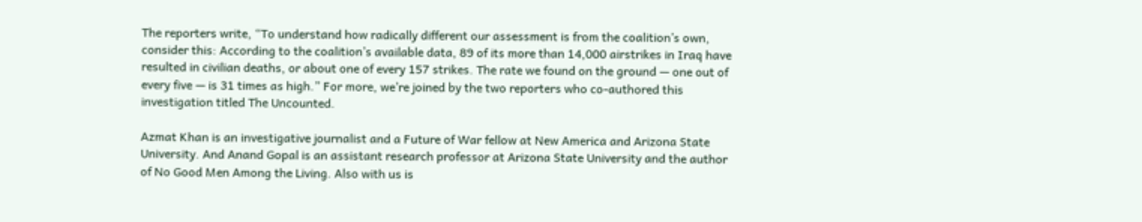The reporters write, “To understand how radically different our assessment is from the coalition’s own, consider this: According to the coalition’s available data, 89 of its more than 14,000 airstrikes in Iraq have resulted in civilian deaths, or about one of every 157 strikes. The rate we found on the ground — one out of every five — is 31 times as high.” For more, we’re joined by the two reporters who co-authored this investigation titled The Uncounted.

Azmat Khan is an investigative journalist and a Future of War fellow at New America and Arizona State University. And Anand Gopal is an assistant research professor at Arizona State University and the author of No Good Men Among the Living. Also with us is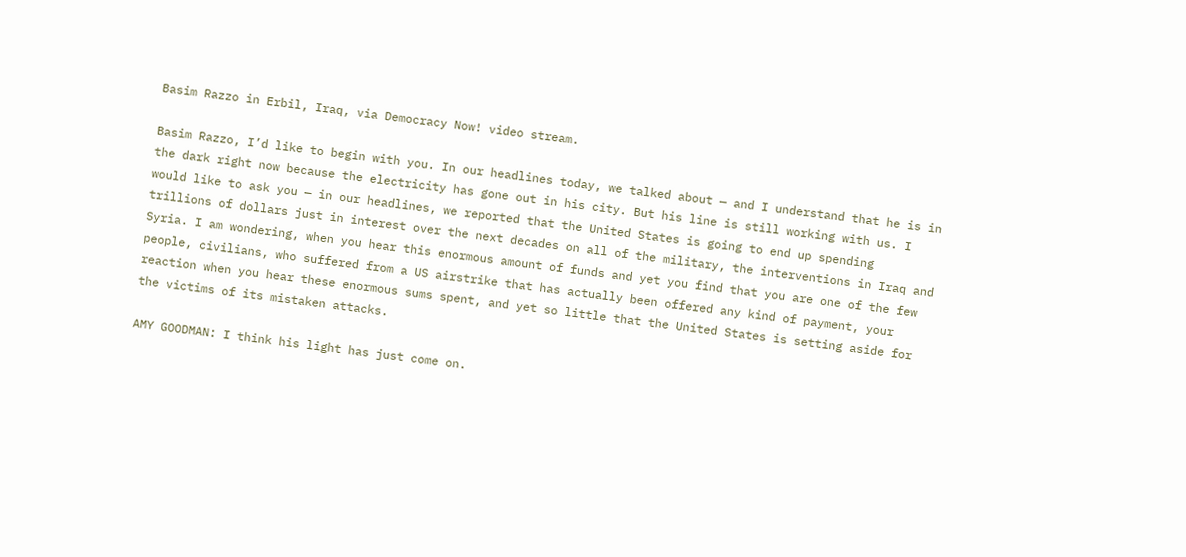Basim Razzo in Erbil, Iraq, via Democracy Now! video stream.

Basim Razzo, I’d like to begin with you. In our headlines today, we talked about — and I understand that he is in the dark right now because the electricity has gone out in his city. But his line is still working with us. I would like to ask you — in our headlines, we reported that the United States is going to end up spending trillions of dollars just in interest over the next decades on all of the military, the interventions in Iraq and Syria. I am wondering, when you hear this enormous amount of funds and yet you find that you are one of the few people, civilians, who suffered from a US airstrike that has actually been offered any kind of payment, your reaction when you hear these enormous sums spent, and yet so little that the United States is setting aside for the victims of its mistaken attacks.

AMY GOODMAN: I think his light has just come on.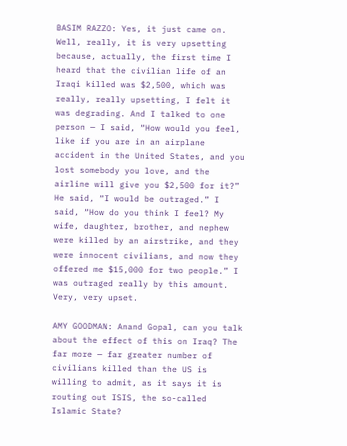BASIM RAZZO: Yes, it just came on. Well, really, it is very upsetting because, actually, the first time I heard that the civilian life of an Iraqi killed was $2,500, which was really, really upsetting, I felt it was degrading. And I talked to one person — I said, “How would you feel, like if you are in an airplane accident in the United States, and you lost somebody you love, and the airline will give you $2,500 for it?” He said, “I would be outraged.” I said, “How do you think I feel? My wife, daughter, brother, and nephew were killed by an airstrike, and they were innocent civilians, and now they offered me $15,000 for two people.” I was outraged really by this amount. Very, very upset.

AMY GOODMAN: Anand Gopal, can you talk about the effect of this on Iraq? The far more — far greater number of civilians killed than the US is willing to admit, as it says it is routing out ISIS, the so-called Islamic State?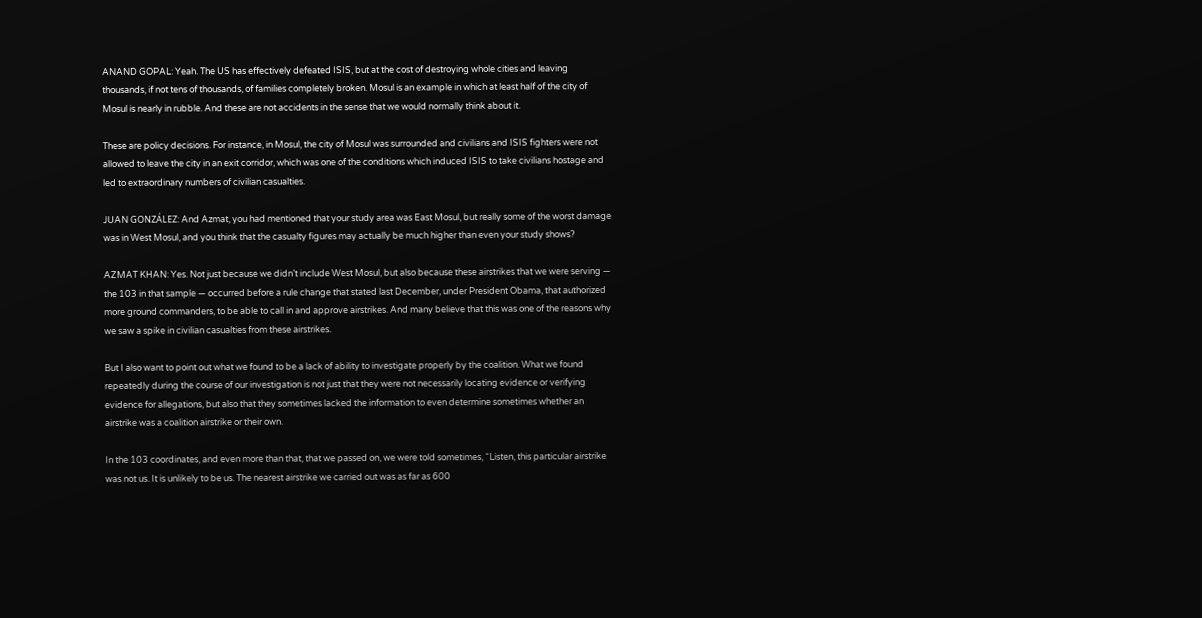ANAND GOPAL: Yeah. The US has effectively defeated ISIS, but at the cost of destroying whole cities and leaving thousands, if not tens of thousands, of families completely broken. Mosul is an example in which at least half of the city of Mosul is nearly in rubble. And these are not accidents in the sense that we would normally think about it.

These are policy decisions. For instance, in Mosul, the city of Mosul was surrounded and civilians and ISIS fighters were not allowed to leave the city in an exit corridor, which was one of the conditions which induced ISIS to take civilians hostage and led to extraordinary numbers of civilian casualties.

JUAN GONZÁLEZ: And Azmat, you had mentioned that your study area was East Mosul, but really some of the worst damage was in West Mosul, and you think that the casualty figures may actually be much higher than even your study shows?

AZMAT KHAN: Yes. Not just because we didn’t include West Mosul, but also because these airstrikes that we were serving — the 103 in that sample — occurred before a rule change that stated last December, under President Obama, that authorized more ground commanders, to be able to call in and approve airstrikes. And many believe that this was one of the reasons why we saw a spike in civilian casualties from these airstrikes.

But I also want to point out what we found to be a lack of ability to investigate properly by the coalition. What we found repeatedly during the course of our investigation is not just that they were not necessarily locating evidence or verifying evidence for allegations, but also that they sometimes lacked the information to even determine sometimes whether an airstrike was a coalition airstrike or their own.

In the 103 coordinates, and even more than that, that we passed on, we were told sometimes, “Listen, this particular airstrike was not us. It is unlikely to be us. The nearest airstrike we carried out was as far as 600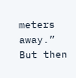meters away.” But then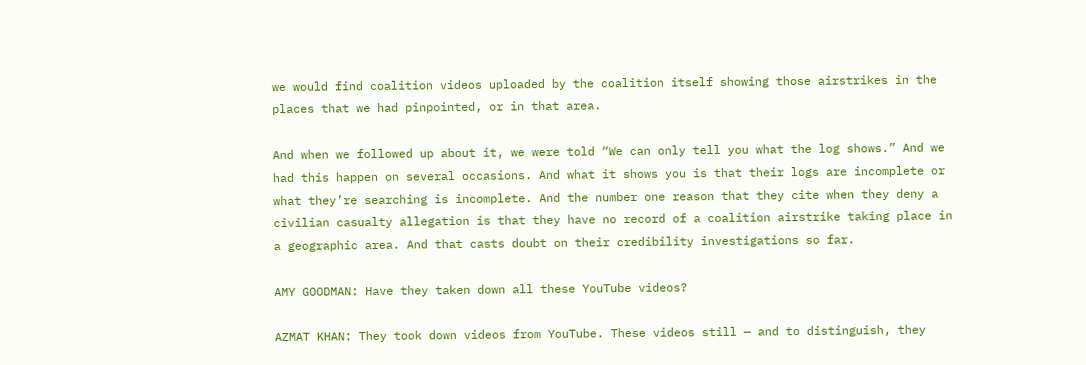we would find coalition videos uploaded by the coalition itself showing those airstrikes in the places that we had pinpointed, or in that area.

And when we followed up about it, we were told “We can only tell you what the log shows.” And we had this happen on several occasions. And what it shows you is that their logs are incomplete or what they’re searching is incomplete. And the number one reason that they cite when they deny a civilian casualty allegation is that they have no record of a coalition airstrike taking place in a geographic area. And that casts doubt on their credibility investigations so far.

AMY GOODMAN: Have they taken down all these YouTube videos?

AZMAT KHAN: They took down videos from YouTube. These videos still — and to distinguish, they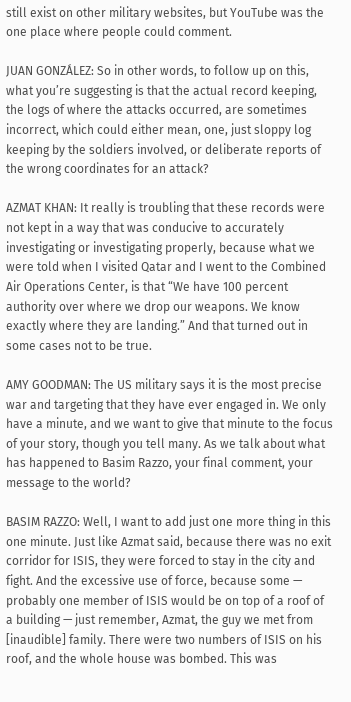still exist on other military websites, but YouTube was the one place where people could comment.

JUAN GONZÁLEZ: So in other words, to follow up on this, what you’re suggesting is that the actual record keeping, the logs of where the attacks occurred, are sometimes incorrect, which could either mean, one, just sloppy log keeping by the soldiers involved, or deliberate reports of the wrong coordinates for an attack?

AZMAT KHAN: It really is troubling that these records were not kept in a way that was conducive to accurately investigating or investigating properly, because what we were told when I visited Qatar and I went to the Combined Air Operations Center, is that “We have 100 percent authority over where we drop our weapons. We know exactly where they are landing.” And that turned out in some cases not to be true.

AMY GOODMAN: The US military says it is the most precise war and targeting that they have ever engaged in. We only have a minute, and we want to give that minute to the focus of your story, though you tell many. As we talk about what has happened to Basim Razzo, your final comment, your message to the world?

BASIM RAZZO: Well, I want to add just one more thing in this one minute. Just like Azmat said, because there was no exit corridor for ISIS, they were forced to stay in the city and fight. And the excessive use of force, because some — probably one member of ISIS would be on top of a roof of a building — just remember, Azmat, the guy we met from [inaudible] family. There were two numbers of ISIS on his roof, and the whole house was bombed. This was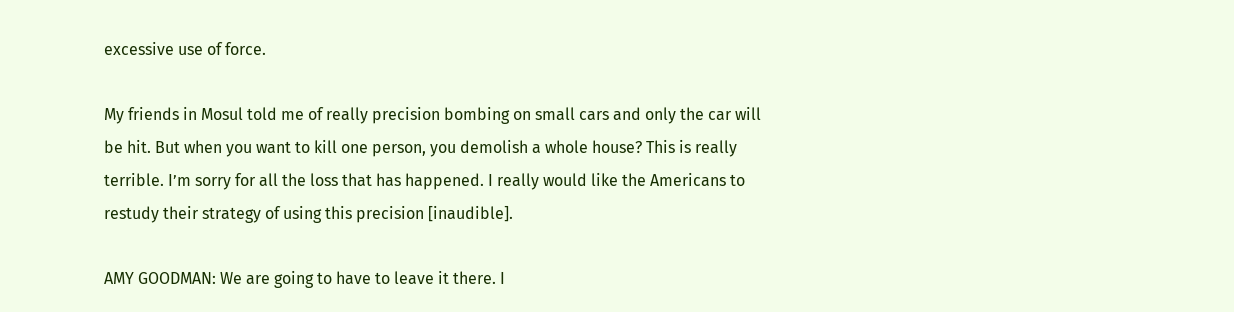excessive use of force.

My friends in Mosul told me of really precision bombing on small cars and only the car will be hit. But when you want to kill one person, you demolish a whole house? This is really terrible. I’m sorry for all the loss that has happened. I really would like the Americans to restudy their strategy of using this precision [inaudible].

AMY GOODMAN: We are going to have to leave it there. I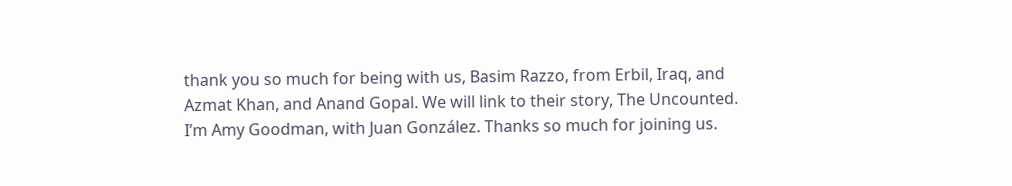thank you so much for being with us, Basim Razzo, from Erbil, Iraq, and Azmat Khan, and Anand Gopal. We will link to their story, The Uncounted. I’m Amy Goodman, with Juan González. Thanks so much for joining us.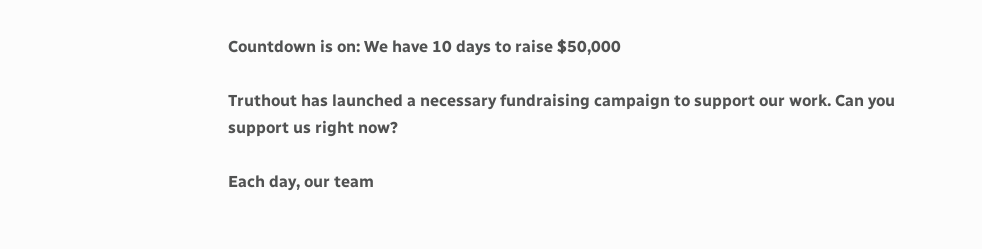Countdown is on: We have 10 days to raise $50,000

Truthout has launched a necessary fundraising campaign to support our work. Can you support us right now?

Each day, our team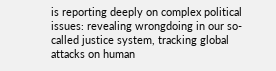is reporting deeply on complex political issues: revealing wrongdoing in our so-called justice system, tracking global attacks on human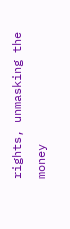rights, unmasking the money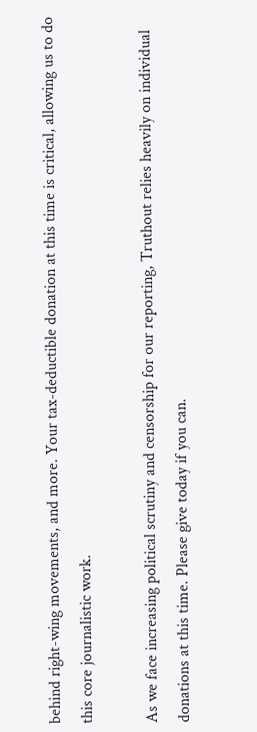behind right-wing movements, and more. Your tax-deductible donation at this time is critical, allowing us to do this core journalistic work.

As we face increasing political scrutiny and censorship for our reporting, Truthout relies heavily on individual donations at this time. Please give today if you can.